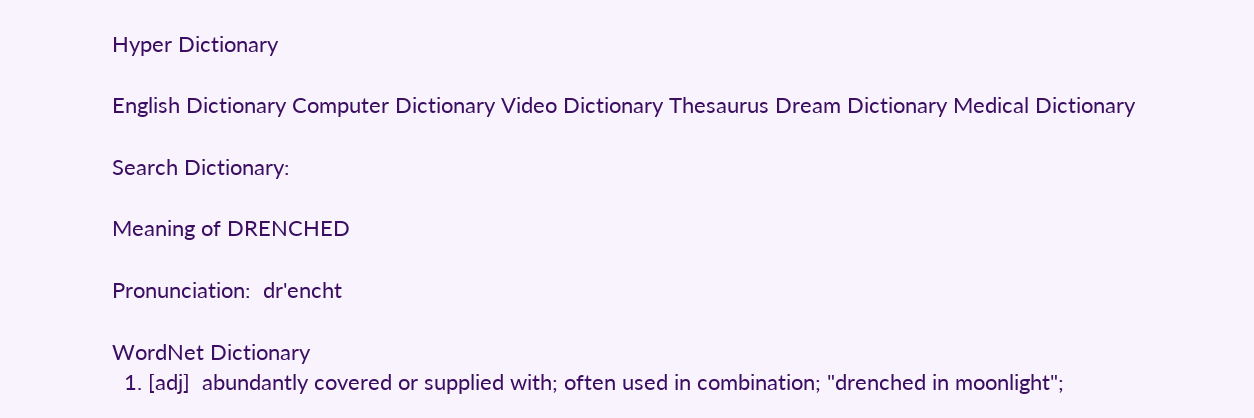Hyper Dictionary

English Dictionary Computer Dictionary Video Dictionary Thesaurus Dream Dictionary Medical Dictionary

Search Dictionary:

Meaning of DRENCHED

Pronunciation:  dr'encht

WordNet Dictionary
  1. [adj]  abundantly covered or supplied with; often used in combination; "drenched in moonlight";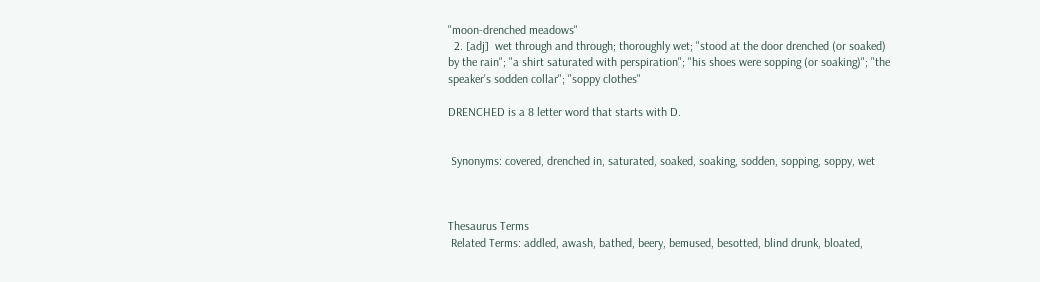"moon-drenched meadows"
  2. [adj]  wet through and through; thoroughly wet; "stood at the door drenched (or soaked) by the rain"; "a shirt saturated with perspiration"; "his shoes were sopping (or soaking)"; "the speaker's sodden collar"; "soppy clothes"

DRENCHED is a 8 letter word that starts with D.


 Synonyms: covered, drenched in, saturated, soaked, soaking, sodden, sopping, soppy, wet



Thesaurus Terms
 Related Terms: addled, awash, bathed, beery, bemused, besotted, blind drunk, bloated,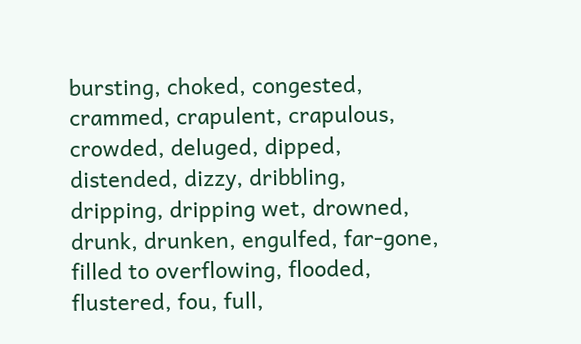bursting, choked, congested, crammed, crapulent, crapulous, crowded, deluged, dipped, distended, dizzy, dribbling, dripping, dripping wet, drowned, drunk, drunken, engulfed, far-gone, filled to overflowing, flooded, flustered, fou, full,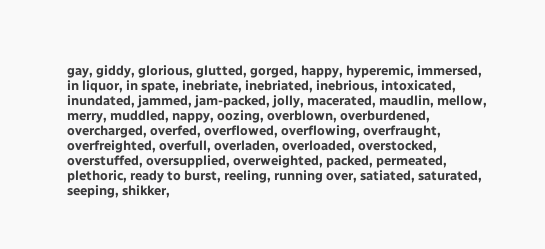gay, giddy, glorious, glutted, gorged, happy, hyperemic, immersed, in liquor, in spate, inebriate, inebriated, inebrious, intoxicated, inundated, jammed, jam-packed, jolly, macerated, maudlin, mellow, merry, muddled, nappy, oozing, overblown, overburdened, overcharged, overfed, overflowed, overflowing, overfraught, overfreighted, overfull, overladen, overloaded, overstocked, overstuffed, oversupplied, overweighted, packed, permeated, plethoric, ready to burst, reeling, running over, satiated, saturated, seeping, shikker,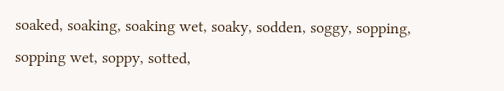soaked, soaking, soaking wet, soaky, sodden, soggy, sopping, sopping wet, soppy, sotted,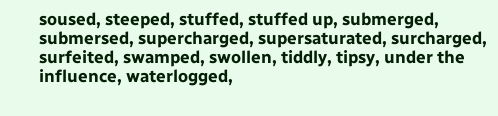soused, steeped, stuffed, stuffed up, submerged, submersed, supercharged, supersaturated, surcharged, surfeited, swamped, swollen, tiddly, tipsy, under the influence, waterlogged,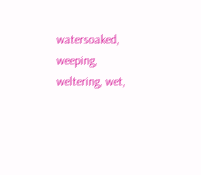watersoaked, weeping, weltering, wet,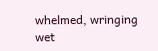whelmed, wringing wet